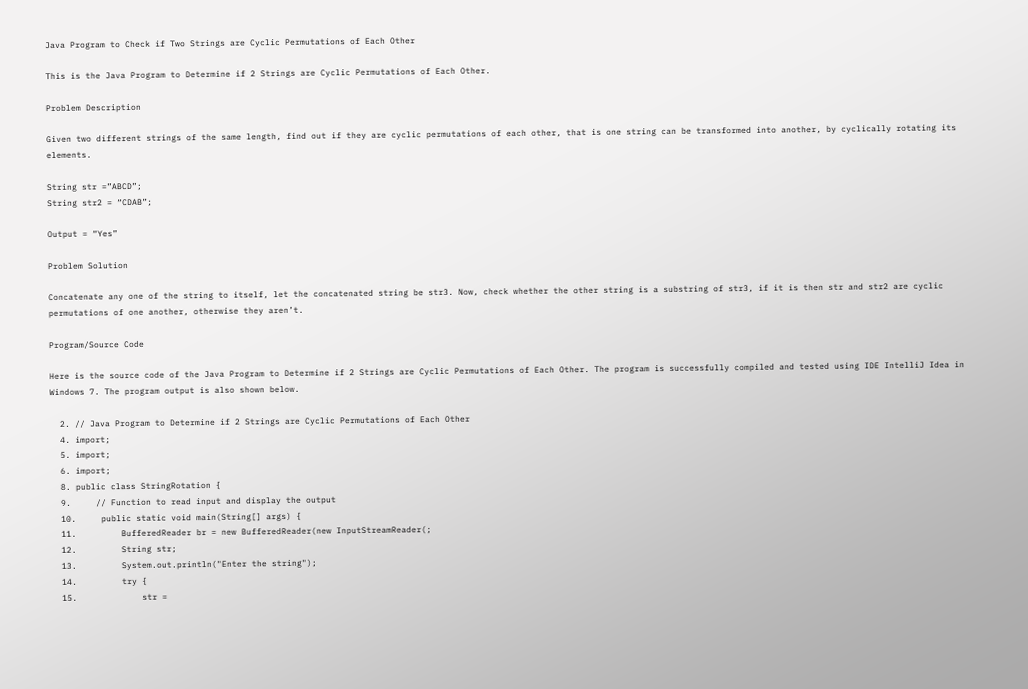Java Program to Check if Two Strings are Cyclic Permutations of Each Other

This is the Java Program to Determine if 2 Strings are Cyclic Permutations of Each Other.

Problem Description

Given two different strings of the same length, find out if they are cyclic permutations of each other, that is one string can be transformed into another, by cyclically rotating its elements.

String str =”ABCD”;
String str2 = “CDAB”;

Output = “Yes”

Problem Solution

Concatenate any one of the string to itself, let the concatenated string be str3. Now, check whether the other string is a substring of str3, if it is then str and str2 are cyclic permutations of one another, otherwise they aren’t.

Program/Source Code

Here is the source code of the Java Program to Determine if 2 Strings are Cyclic Permutations of Each Other. The program is successfully compiled and tested using IDE IntelliJ Idea in Windows 7. The program output is also shown below.

  2. // Java Program to Determine if 2 Strings are Cyclic Permutations of Each Other
  4. import;
  5. import;
  6. import;
  8. public class StringRotation {
  9.     // Function to read input and display the output
  10.     public static void main(String[] args) {
  11.         BufferedReader br = new BufferedReader(new InputStreamReader(;
  12.         String str;
  13.         System.out.println("Enter the string");
  14.         try {
  15.             str =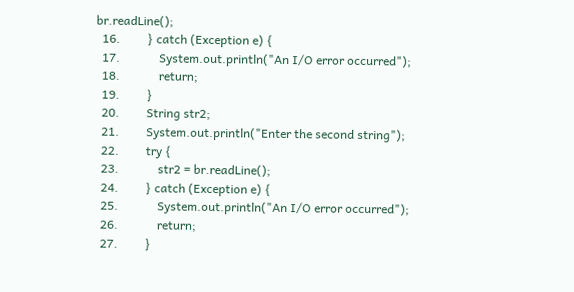br.readLine();
  16.         } catch (Exception e) {
  17.             System.out.println("An I/O error occurred");
  18.             return;
  19.         }
  20.         String str2;
  21.         System.out.println("Enter the second string");
  22.         try {
  23.             str2 = br.readLine();
  24.         } catch (Exception e) {
  25.             System.out.println("An I/O error occurred");
  26.             return;
  27.         }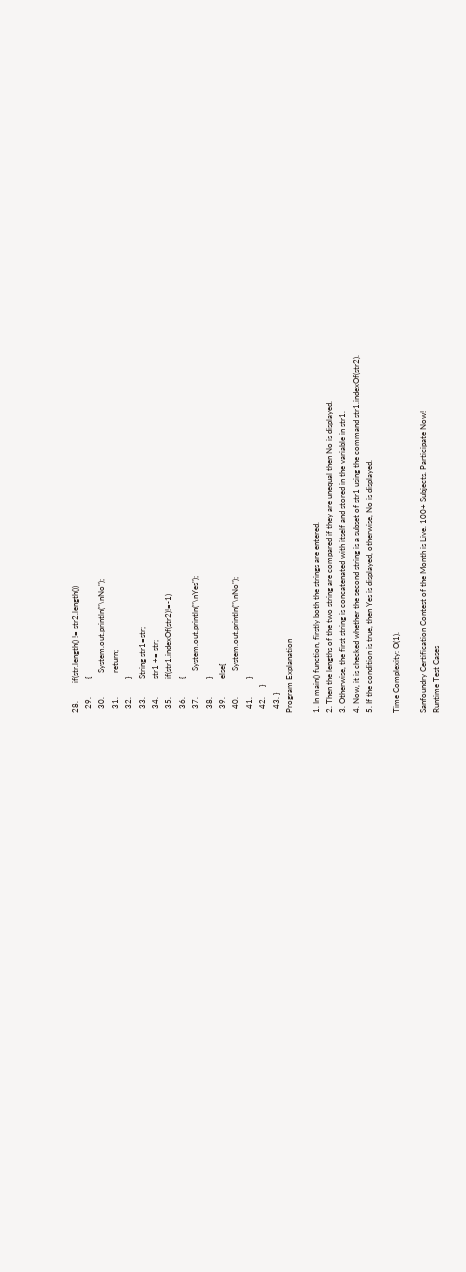28.         if(str.length() != str2.length())
  29.         {
  30.            System.out.println("\nNo");
  31.            return;
  32.         }
  33.         String str1=str;
  34.         str1 += str;
  35.         if(str1.indexOf(str2)!=-1)
  36.         {
  37.             System.out.println("\nYes");
  38.         }
  39.         else{
  40.             System.out.println("\nNo");
  41.         }
  42.     }
  43. }
Program Explanation

1. In main() function, firstly both the strings are entered.
2. Then the lengths of the two string are compared if they are unequal then No is displayed.
3. Otherwise, the first string is concatenated with itself and stored in the variable in str1.
4. Now, it is checked whether the second string is a subset of str1 using the command str1.indexOf(str2).
5. If the condition is true, then Yes is displayed, otherwise, No is displayed.

Time Complexity: O(1).

Sanfoundry Certification Contest of the Month is Live. 100+ Subjects. Participate Now!
Runtime Test Cases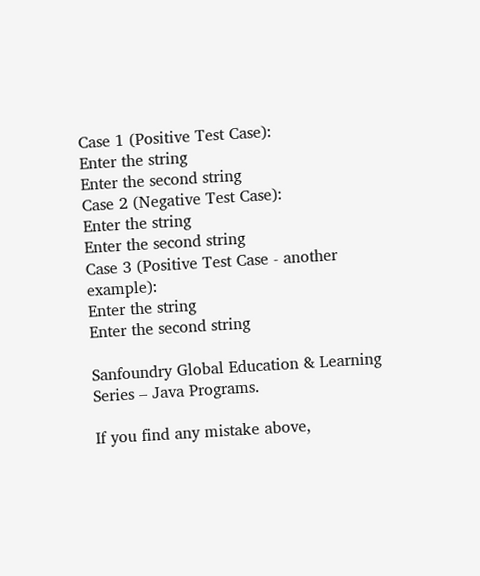Case 1 (Positive Test Case):
Enter the string
Enter the second string
Case 2 (Negative Test Case):
Enter the string
Enter the second string
Case 3 (Positive Test Case - another example):
Enter the string
Enter the second string

Sanfoundry Global Education & Learning Series – Java Programs.

If you find any mistake above,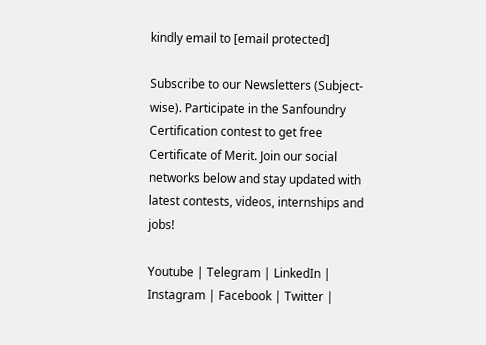kindly email to [email protected]

Subscribe to our Newsletters (Subject-wise). Participate in the Sanfoundry Certification contest to get free Certificate of Merit. Join our social networks below and stay updated with latest contests, videos, internships and jobs!

Youtube | Telegram | LinkedIn | Instagram | Facebook | Twitter |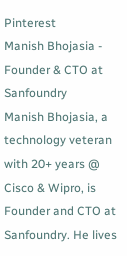Pinterest
Manish Bhojasia - Founder & CTO at Sanfoundry
Manish Bhojasia, a technology veteran with 20+ years @ Cisco & Wipro, is Founder and CTO at Sanfoundry. He lives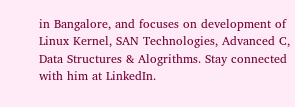in Bangalore, and focuses on development of Linux Kernel, SAN Technologies, Advanced C, Data Structures & Alogrithms. Stay connected with him at LinkedIn.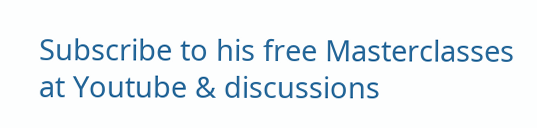Subscribe to his free Masterclasses at Youtube & discussions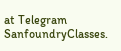at Telegram SanfoundryClasses.